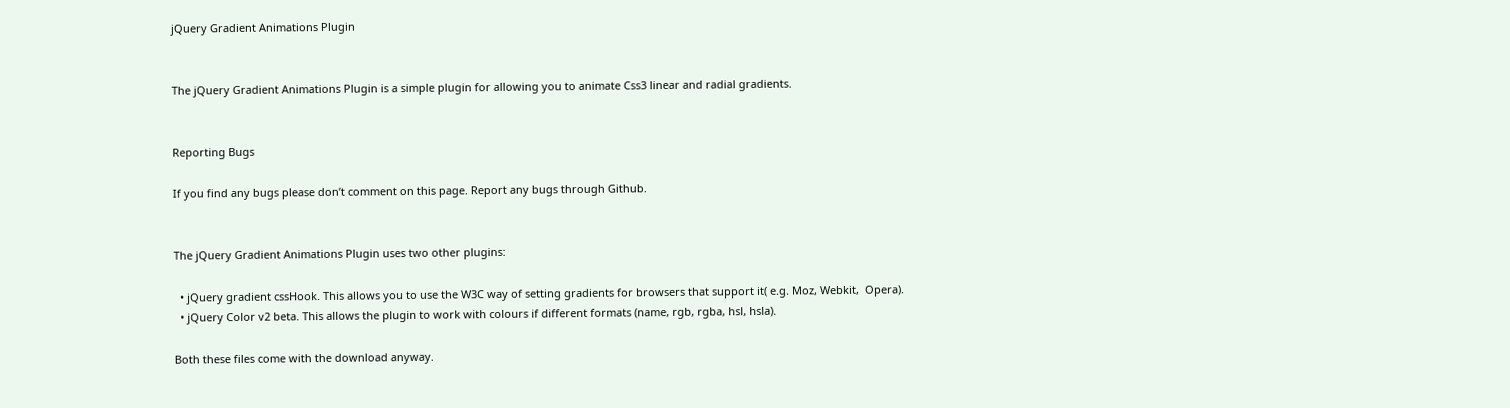jQuery Gradient Animations Plugin


The jQuery Gradient Animations Plugin is a simple plugin for allowing you to animate Css3 linear and radial gradients.


Reporting Bugs

If you find any bugs please don’t comment on this page. Report any bugs through Github.


The jQuery Gradient Animations Plugin uses two other plugins:

  • jQuery gradient cssHook. This allows you to use the W3C way of setting gradients for browsers that support it( e.g. Moz, Webkit,  Opera).
  • jQuery Color v2 beta. This allows the plugin to work with colours if different formats (name, rgb, rgba, hsl, hsla).

Both these files come with the download anyway.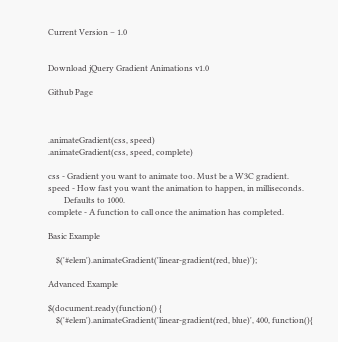Current Version – 1.0


Download jQuery Gradient Animations v1.0

Github Page



.animateGradient(css, speed)
.animateGradient(css, speed, complete)

css - Gradient you want to animate too. Must be a W3C gradient.
speed - How fast you want the animation to happen, in milliseconds.
        Defaults to 1000.
complete - A function to call once the animation has completed.

Basic Example

    $('#elem').animateGradient('linear-gradient(red, blue)');

Advanced Example

$(document.ready(function() {
    $('#elem').animateGradient('linear-gradient(red, blue)', 400, function(){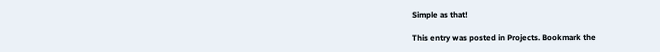Simple as that!

This entry was posted in Projects. Bookmark the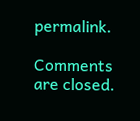permalink.

Comments are closed.